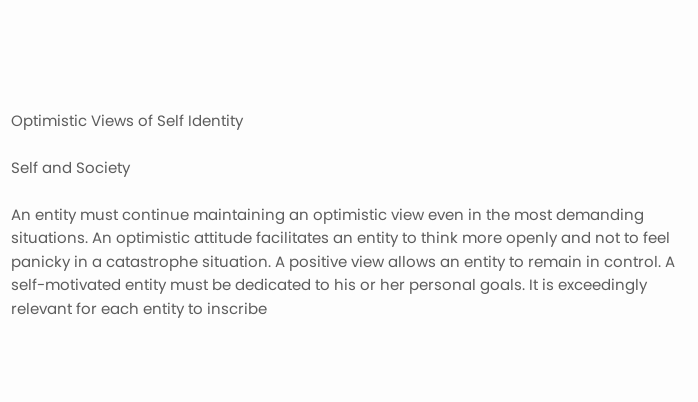Optimistic Views of Self Identity

Self and Society

An entity must continue maintaining an optimistic view even in the most demanding situations. An optimistic attitude facilitates an entity to think more openly and not to feel panicky in a catastrophe situation. A positive view allows an entity to remain in control. A self-motivated entity must be dedicated to his or her personal goals. It is exceedingly relevant for each entity to inscribe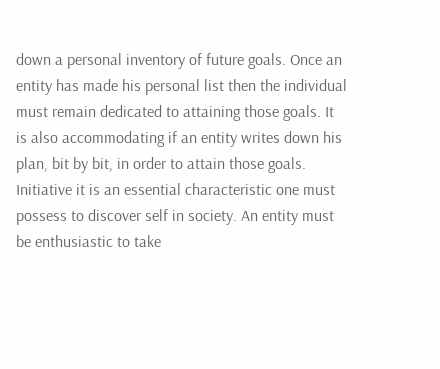down a personal inventory of future goals. Once an entity has made his personal list then the individual must remain dedicated to attaining those goals. It is also accommodating if an entity writes down his plan, bit by bit, in order to attain those goals. Initiative it is an essential characteristic one must possess to discover self in society. An entity must be enthusiastic to take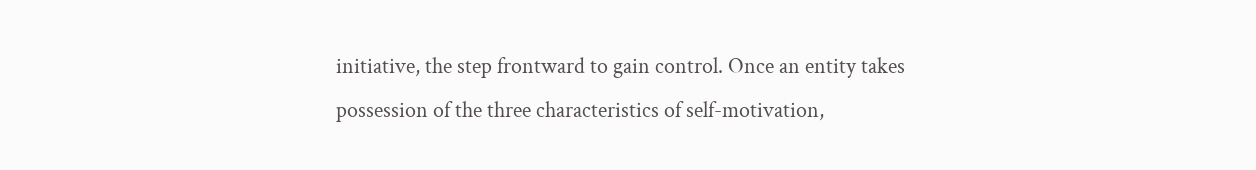initiative, the step frontward to gain control. Once an entity takes possession of the three characteristics of self-motivation,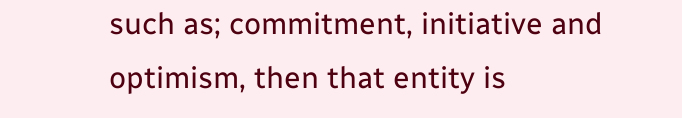such as; commitment, initiative and optimism, then that entity is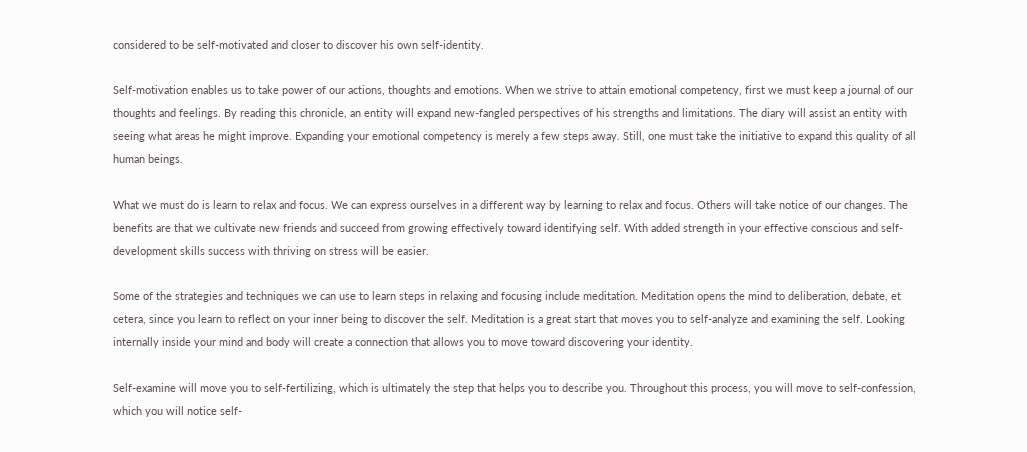considered to be self-motivated and closer to discover his own self-identity.

Self-motivation enables us to take power of our actions, thoughts and emotions. When we strive to attain emotional competency, first we must keep a journal of our thoughts and feelings. By reading this chronicle, an entity will expand new-fangled perspectives of his strengths and limitations. The diary will assist an entity with seeing what areas he might improve. Expanding your emotional competency is merely a few steps away. Still, one must take the initiative to expand this quality of all human beings.

What we must do is learn to relax and focus. We can express ourselves in a different way by learning to relax and focus. Others will take notice of our changes. The benefits are that we cultivate new friends and succeed from growing effectively toward identifying self. With added strength in your effective conscious and self-development skills success with thriving on stress will be easier.

Some of the strategies and techniques we can use to learn steps in relaxing and focusing include meditation. Meditation opens the mind to deliberation, debate, et cetera, since you learn to reflect on your inner being to discover the self. Meditation is a great start that moves you to self-analyze and examining the self. Looking internally inside your mind and body will create a connection that allows you to move toward discovering your identity.

Self-examine will move you to self-fertilizing, which is ultimately the step that helps you to describe you. Throughout this process, you will move to self-confession, which you will notice self-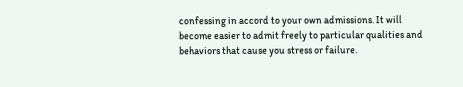confessing in accord to your own admissions. It will become easier to admit freely to particular qualities and behaviors that cause you stress or failure.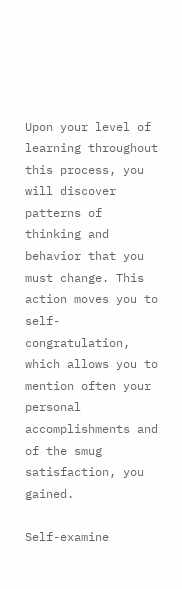Upon your level of learning throughout this process, you will discover patterns of thinking and behavior that you must change. This action moves you to self-congratulation, which allows you to mention often your personal accomplishments and of the smug satisfaction, you gained.

Self-examine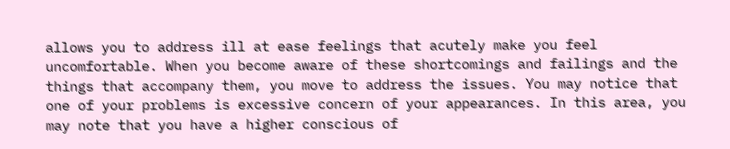allows you to address ill at ease feelings that acutely make you feel uncomfortable. When you become aware of these shortcomings and failings and the things that accompany them, you move to address the issues. You may notice that one of your problems is excessive concern of your appearances. In this area, you may note that you have a higher conscious of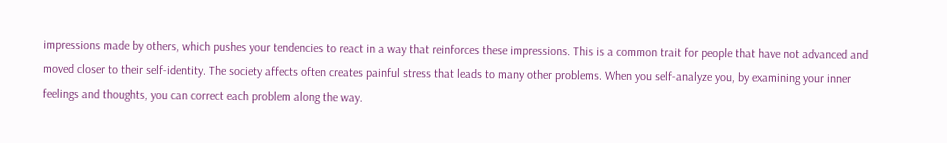impressions made by others, which pushes your tendencies to react in a way that reinforces these impressions. This is a common trait for people that have not advanced and moved closer to their self-identity. The society affects often creates painful stress that leads to many other problems. When you self-analyze you, by examining your inner feelings and thoughts, you can correct each problem along the way.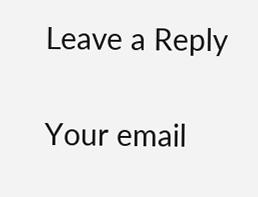Leave a Reply

Your email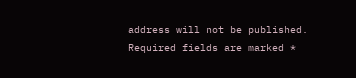address will not be published. Required fields are marked *